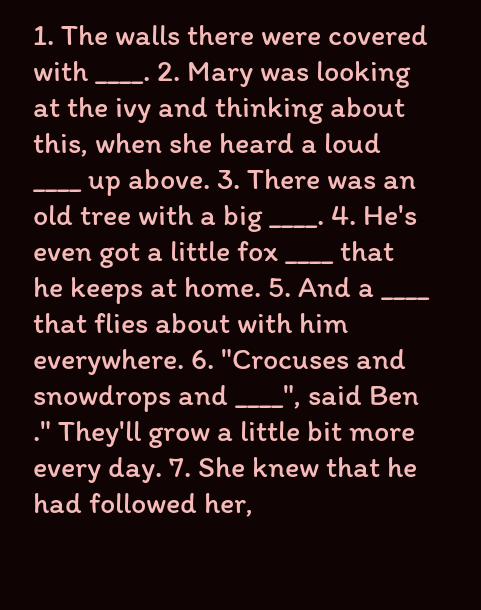1. The walls there were covered with ____. 2. Mary was looking at the ivy and thinking about this, when she heard a loud ____ up above. 3. There was an old tree with a big ____. 4. He's even got a little fox ____ that he keeps at home. 5. And a ____ that flies about with him everywhere. 6. "Crocuses and snowdrops and ____", said Ben ." They'll grow a little bit more every day. 7. She knew that he had followed her,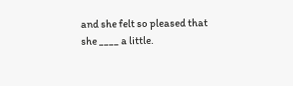and she felt so pleased that she ____ a little.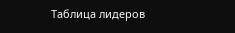Таблица лидеров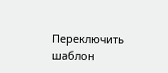Переключить шаблон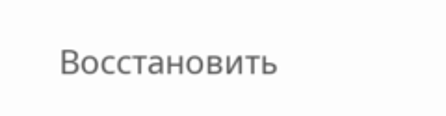Восстановить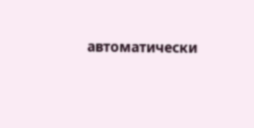автоматически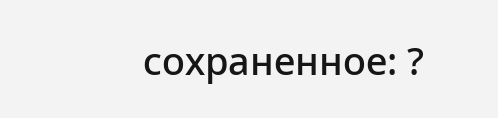сохраненное: ?